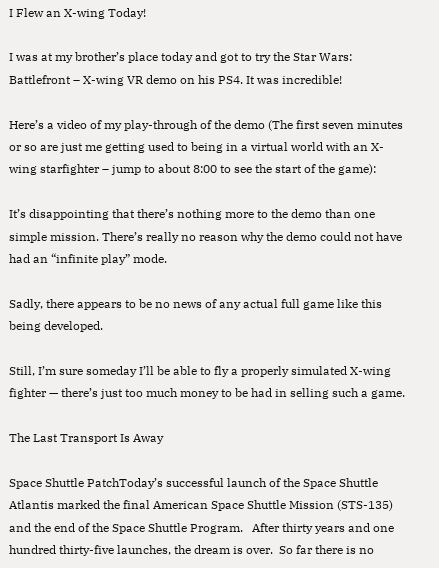I Flew an X-wing Today!

I was at my brother’s place today and got to try the Star Wars: Battlefront – X-wing VR demo on his PS4. It was incredible!

Here’s a video of my play-through of the demo (The first seven minutes or so are just me getting used to being in a virtual world with an X-wing starfighter – jump to about 8:00 to see the start of the game):

It’s disappointing that there’s nothing more to the demo than one simple mission. There’s really no reason why the demo could not have had an “infinite play” mode.

Sadly, there appears to be no news of any actual full game like this being developed.

Still, I’m sure someday I’ll be able to fly a properly simulated X-wing fighter — there’s just too much money to be had in selling such a game.

The Last Transport Is Away

Space Shuttle PatchToday’s successful launch of the Space Shuttle Atlantis marked the final American Space Shuttle Mission (STS-135) and the end of the Space Shuttle Program.   After thirty years and one hundred thirty-five launches, the dream is over.  So far there is no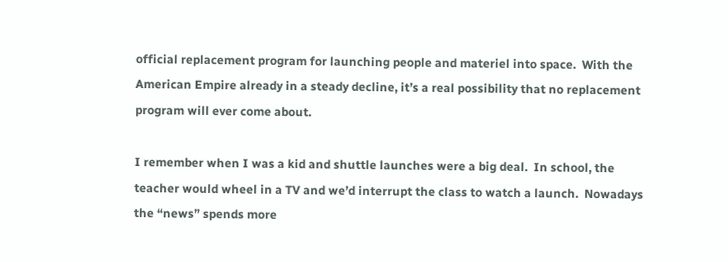official replacement program for launching people and materiel into space.  With the American Empire already in a steady decline, it’s a real possibility that no replacement program will ever come about.

I remember when I was a kid and shuttle launches were a big deal.  In school, the teacher would wheel in a TV and we’d interrupt the class to watch a launch.  Nowadays the “news” spends more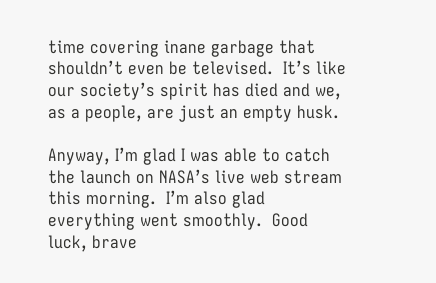time covering inane garbage that shouldn’t even be televised.  It’s like our society’s spirit has died and we, as a people, are just an empty husk.

Anyway, I’m glad I was able to catch the launch on NASA’s live web stream this morning.  I’m also glad everything went smoothly.  Good luck, brave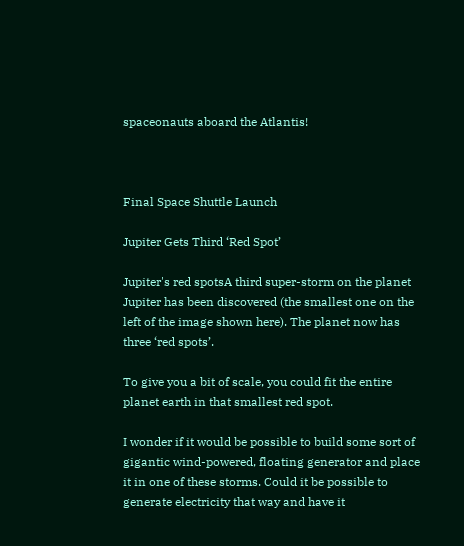spaceonauts aboard the Atlantis!



Final Space Shuttle Launch

Jupiter Gets Third ‘Red Spot’

Jupiter's red spotsA third super-storm on the planet Jupiter has been discovered (the smallest one on the left of the image shown here). The planet now has three ‘red spots’.

To give you a bit of scale, you could fit the entire planet earth in that smallest red spot.

I wonder if it would be possible to build some sort of gigantic wind-powered, floating generator and place it in one of these storms. Could it be possible to generate electricity that way and have it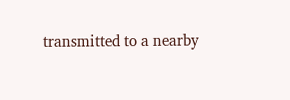transmitted to a nearby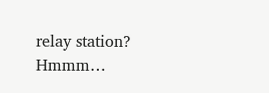relay station? Hmmm…